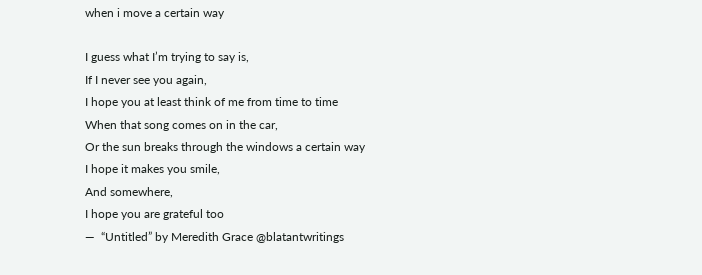when i move a certain way

I guess what I’m trying to say is,
If I never see you again,
I hope you at least think of me from time to time
When that song comes on in the car,
Or the sun breaks through the windows a certain way
I hope it makes you smile,
And somewhere,
I hope you are grateful too
—  “Untitled” by Meredith Grace @blatantwritings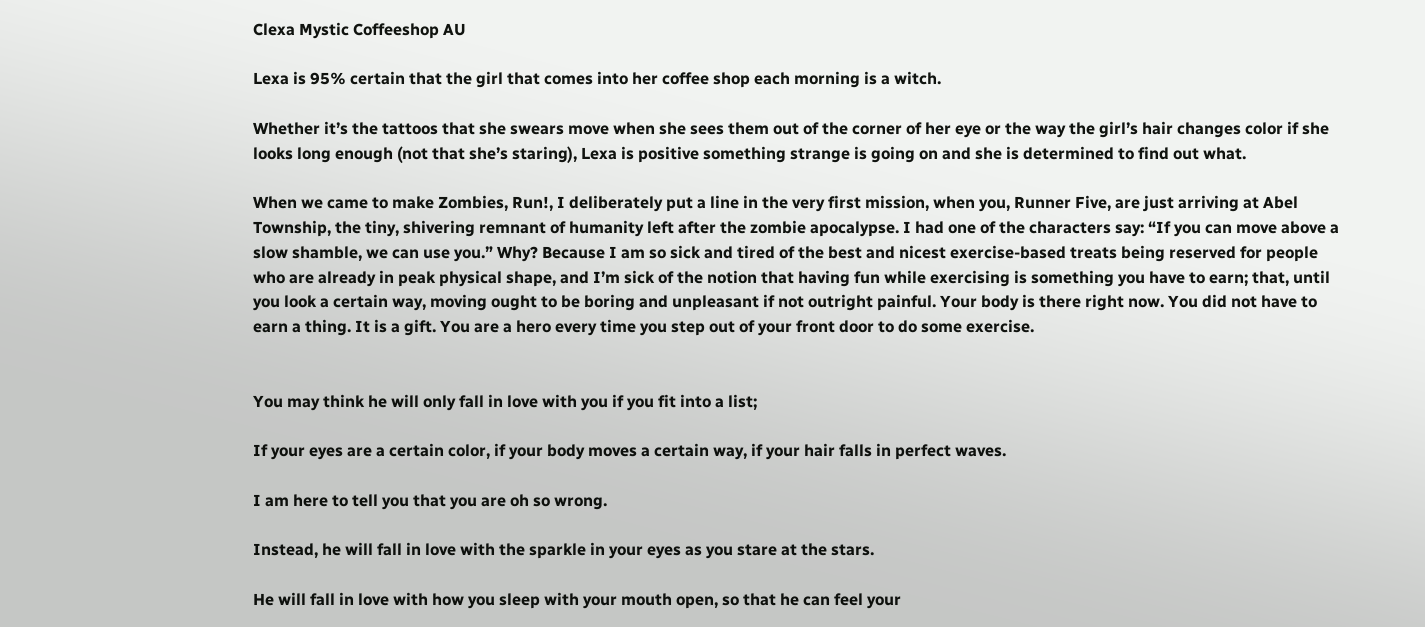Clexa Mystic Coffeeshop AU

Lexa is 95% certain that the girl that comes into her coffee shop each morning is a witch.

Whether it’s the tattoos that she swears move when she sees them out of the corner of her eye or the way the girl’s hair changes color if she looks long enough (not that she’s staring), Lexa is positive something strange is going on and she is determined to find out what.

When we came to make Zombies, Run!, I deliberately put a line in the very first mission, when you, Runner Five, are just arriving at Abel Township, the tiny, shivering remnant of humanity left after the zombie apocalypse. I had one of the characters say: “If you can move above a slow shamble, we can use you.” Why? Because I am so sick and tired of the best and nicest exercise-based treats being reserved for people who are already in peak physical shape, and I’m sick of the notion that having fun while exercising is something you have to earn; that, until you look a certain way, moving ought to be boring and unpleasant if not outright painful. Your body is there right now. You did not have to earn a thing. It is a gift. You are a hero every time you step out of your front door to do some exercise.


You may think he will only fall in love with you if you fit into a list;

If your eyes are a certain color, if your body moves a certain way, if your hair falls in perfect waves.

I am here to tell you that you are oh so wrong.

Instead, he will fall in love with the sparkle in your eyes as you stare at the stars.

He will fall in love with how you sleep with your mouth open, so that he can feel your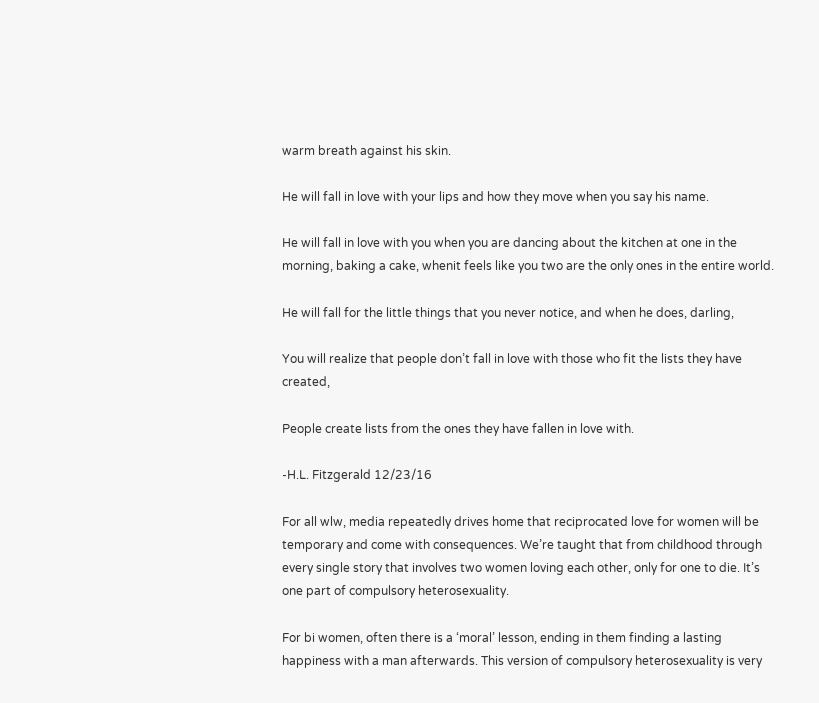warm breath against his skin.

He will fall in love with your lips and how they move when you say his name.

He will fall in love with you when you are dancing about the kitchen at one in the morning, baking a cake, whenit feels like you two are the only ones in the entire world.

He will fall for the little things that you never notice, and when he does, darling,

You will realize that people don’t fall in love with those who fit the lists they have created,

People create lists from the ones they have fallen in love with.

-H.L. Fitzgerald 12/23/16

For all wlw, media repeatedly drives home that reciprocated love for women will be temporary and come with consequences. We’re taught that from childhood through every single story that involves two women loving each other, only for one to die. It’s one part of compulsory heterosexuality.

For bi women, often there is a ‘moral’ lesson, ending in them finding a lasting happiness with a man afterwards. This version of compulsory heterosexuality is very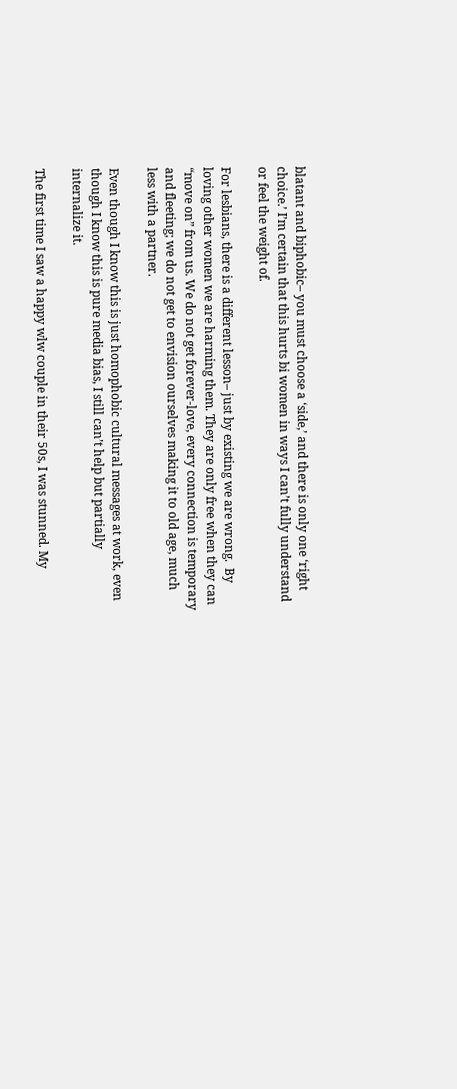blatant and biphobic– you must choose a ‘side,’ and there is only one ‘right choice.’ I’m certain that this hurts bi women in ways I can’t fully understand or feel the weight of.

For lesbians, there is a different lesson– just by existing we are wrong.  By loving other women we are harming them. They are only free when they can “move on” from us. We do not get forever-love, every connection is temporary and fleeting; we do not get to envision ourselves making it to old age, much less with a partner.

Even though I know this is just homophobic cultural messages at work, even though I know this is pure media bias, I still can’t help but partially internalize it.

The first time I saw a happy wlw couple in their 50s, I was stunned. My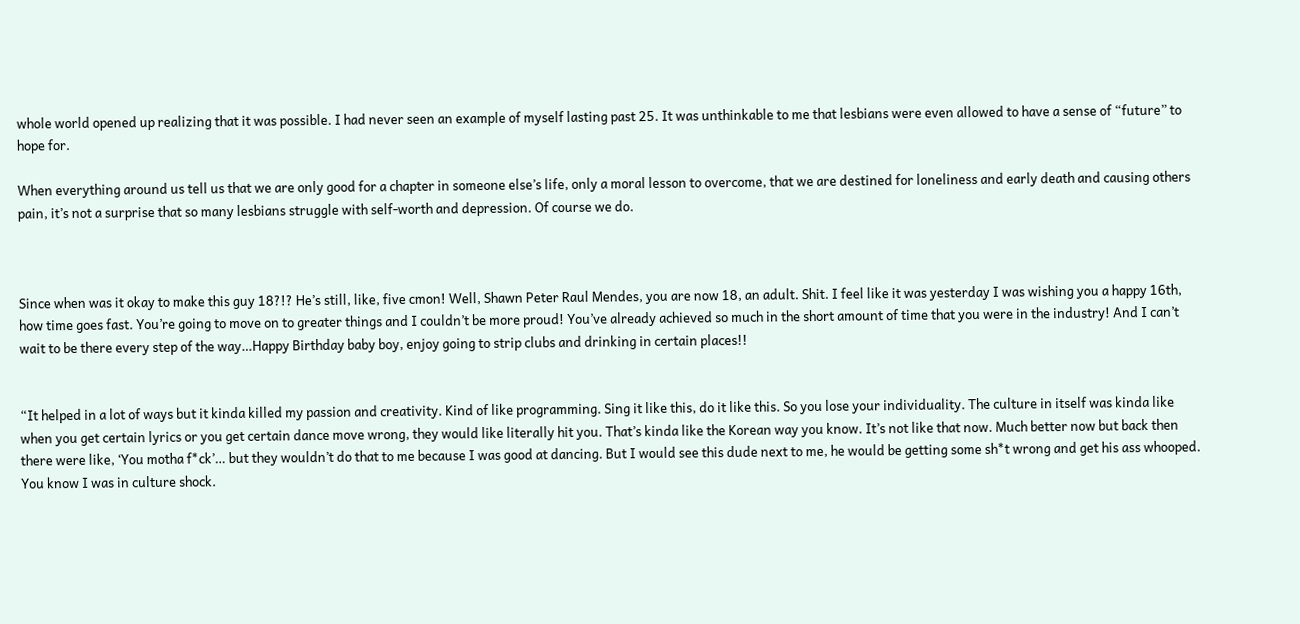whole world opened up realizing that it was possible. I had never seen an example of myself lasting past 25. It was unthinkable to me that lesbians were even allowed to have a sense of “future” to hope for.

When everything around us tell us that we are only good for a chapter in someone else’s life, only a moral lesson to overcome, that we are destined for loneliness and early death and causing others pain, it’s not a surprise that so many lesbians struggle with self-worth and depression. Of course we do.



Since when was it okay to make this guy 18?!? He’s still, like, five cmon! Well, Shawn Peter Raul Mendes, you are now 18, an adult. Shit. I feel like it was yesterday I was wishing you a happy 16th, how time goes fast. You’re going to move on to greater things and I couldn’t be more proud! You’ve already achieved so much in the short amount of time that you were in the industry! And I can’t wait to be there every step of the way…Happy Birthday baby boy, enjoy going to strip clubs and drinking in certain places!!


“It helped in a lot of ways but it kinda killed my passion and creativity. Kind of like programming. Sing it like this, do it like this. So you lose your individuality. The culture in itself was kinda like when you get certain lyrics or you get certain dance move wrong, they would like literally hit you. That’s kinda like the Korean way you know. It’s not like that now. Much better now but back then there were like, ‘You motha f*ck’… but they wouldn’t do that to me because I was good at dancing. But I would see this dude next to me, he would be getting some sh*t wrong and get his ass whooped. You know I was in culture shock.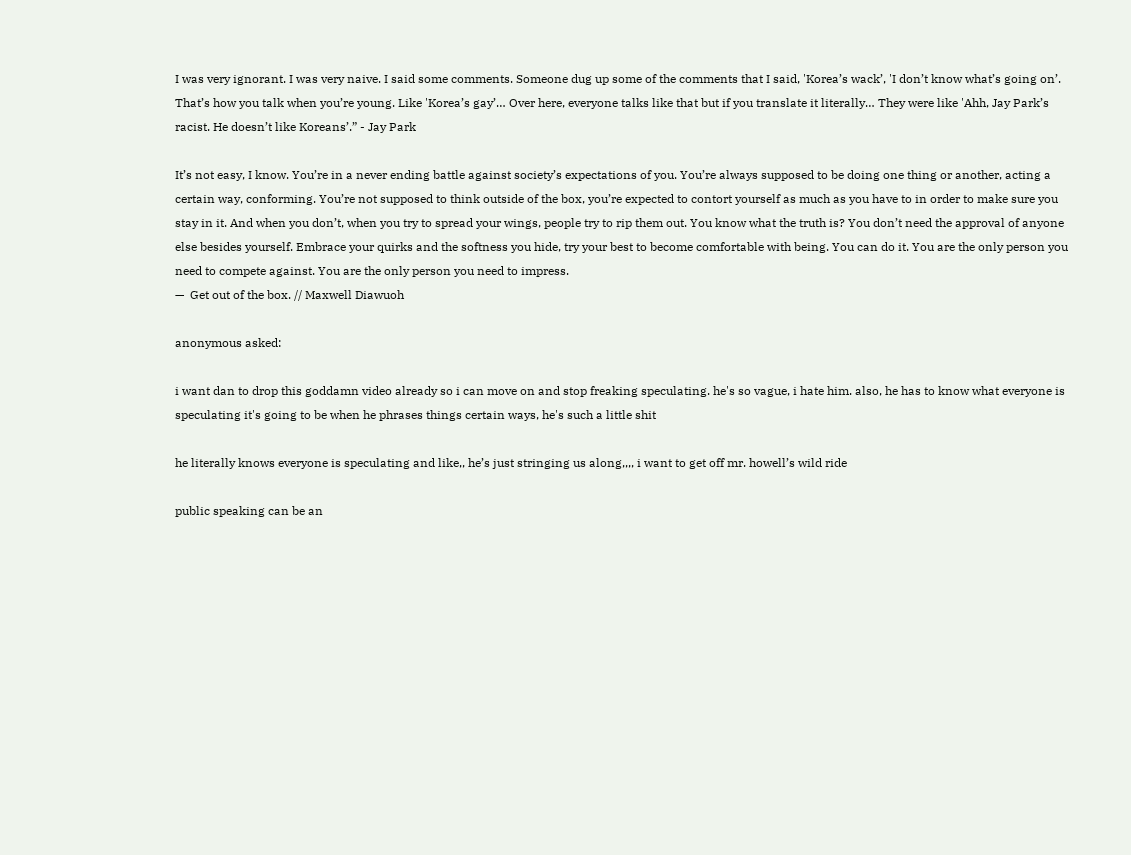I was very ignorant. I was very naive. I said some comments. Someone dug up some of the comments that I said, 'Korea’s wack’, 'I don’t know what’s going on’. That’s how you talk when you’re young. Like 'Korea’s gay’… Over here, everyone talks like that but if you translate it literally… They were like 'Ahh, Jay Park’s racist. He doesn’t like Koreans’.” - Jay Park

It’s not easy, I know. You’re in a never ending battle against society’s expectations of you. You’re always supposed to be doing one thing or another, acting a certain way, conforming. You’re not supposed to think outside of the box, you’re expected to contort yourself as much as you have to in order to make sure you stay in it. And when you don’t, when you try to spread your wings, people try to rip them out. You know what the truth is? You don’t need the approval of anyone else besides yourself. Embrace your quirks and the softness you hide, try your best to become comfortable with being. You can do it. You are the only person you need to compete against. You are the only person you need to impress.
—  Get out of the box. // Maxwell Diawuoh

anonymous asked:

i want dan to drop this goddamn video already so i can move on and stop freaking speculating. he's so vague, i hate him. also, he has to know what everyone is speculating it's going to be when he phrases things certain ways, he's such a little shit

he literally knows everyone is speculating and like,, he’s just stringing us along,,,, i want to get off mr. howell’s wild ride

public speaking can be an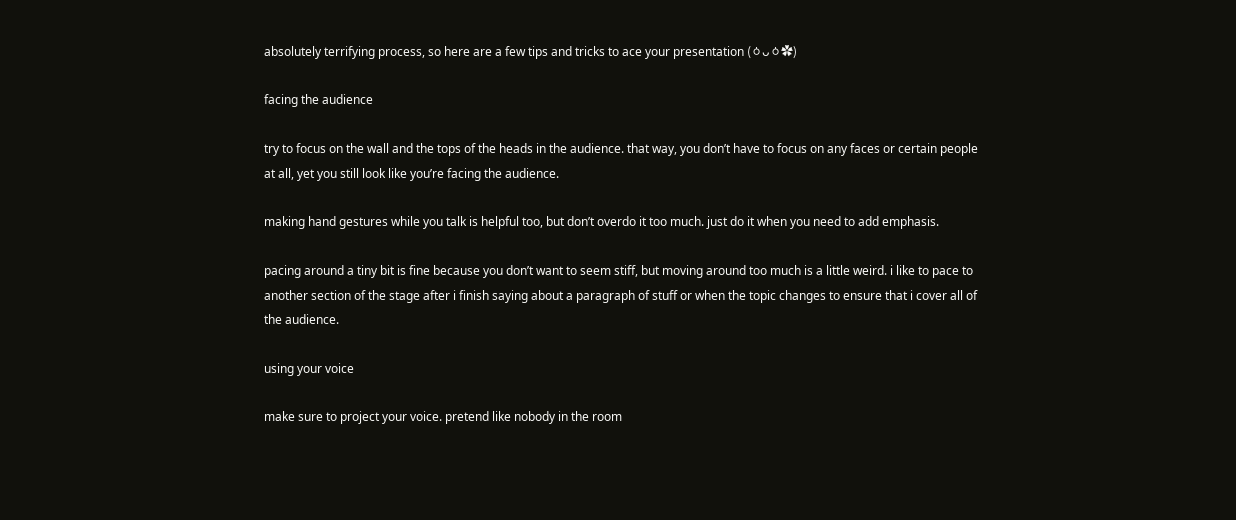absolutely terrifying process, so here are a few tips and tricks to ace your presentation (ㆁᴗㆁ✿)

facing the audience

try to focus on the wall and the tops of the heads in the audience. that way, you don’t have to focus on any faces or certain people at all, yet you still look like you’re facing the audience.

making hand gestures while you talk is helpful too, but don’t overdo it too much. just do it when you need to add emphasis.

pacing around a tiny bit is fine because you don’t want to seem stiff, but moving around too much is a little weird. i like to pace to another section of the stage after i finish saying about a paragraph of stuff or when the topic changes to ensure that i cover all of the audience.

using your voice

make sure to project your voice. pretend like nobody in the room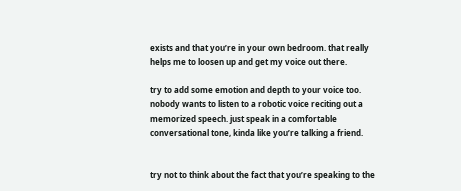exists and that you’re in your own bedroom. that really helps me to loosen up and get my voice out there.

try to add some emotion and depth to your voice too. nobody wants to listen to a robotic voice reciting out a memorized speech. just speak in a comfortable conversational tone, kinda like you’re talking a friend.


try not to think about the fact that you’re speaking to the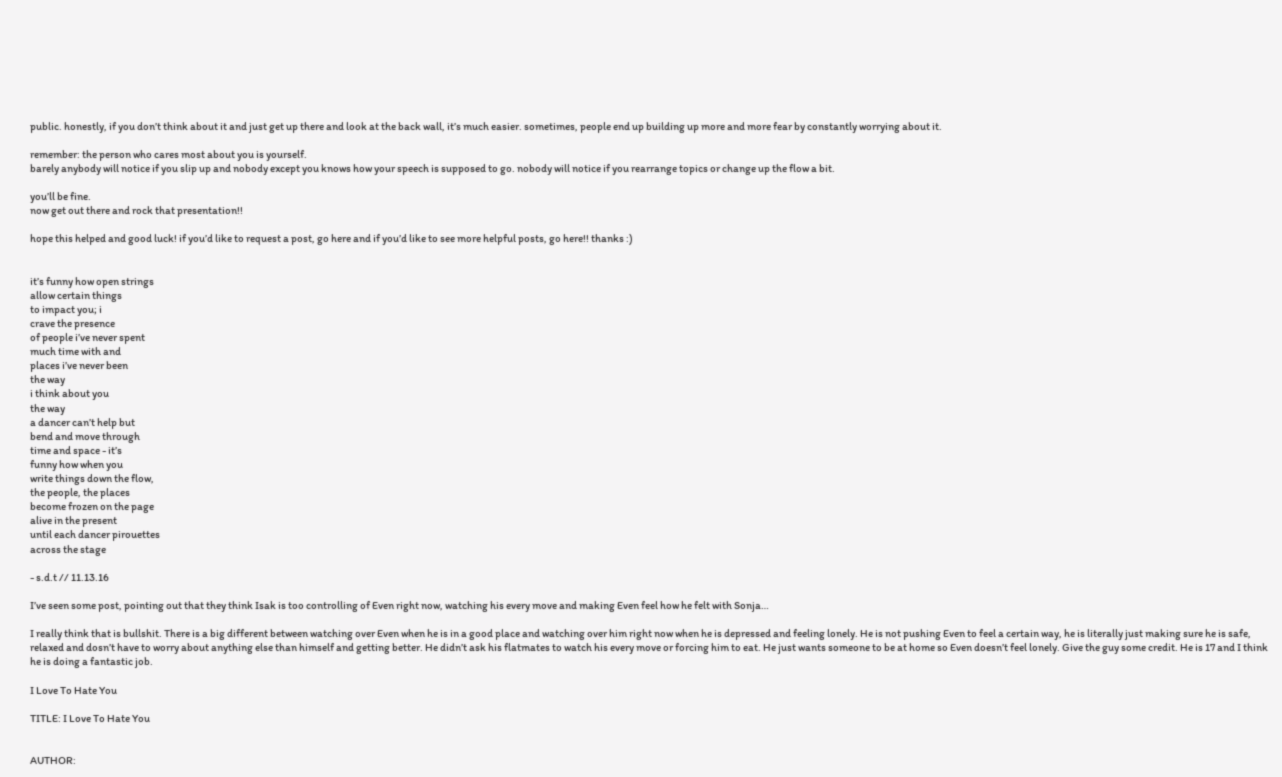public. honestly, if you don’t think about it and just get up there and look at the back wall, it’s much easier. sometimes, people end up building up more and more fear by constantly worrying about it.

remember: the person who cares most about you is yourself.
barely anybody will notice if you slip up and nobody except you knows how your speech is supposed to go. nobody will notice if you rearrange topics or change up the flow a bit.

you’ll be fine.
now get out there and rock that presentation!!

hope this helped and good luck! if you’d like to request a post, go here and if you’d like to see more helpful posts, go here!! thanks :)


it’s funny how open strings
allow certain things
to impact you; i
crave the presence
of people i’ve never spent
much time with and
places i’ve never been
the way
i think about you
the way
a dancer can’t help but
bend and move through
time and space - it’s
funny how when you
write things down the flow,
the people, the places
become frozen on the page
alive in the present
until each dancer pirouettes
across the stage

- s.d.t // 11.13.16

I’ve seen some post, pointing out that they think Isak is too controlling of Even right now, watching his every move and making Even feel how he felt with Sonja…

I really think that is bullshit. There is a big different between watching over Even when he is in a good place and watching over him right now when he is depressed and feeling lonely. He is not pushing Even to feel a certain way, he is literally just making sure he is safe, relaxed and dosn’t have to worry about anything else than himself and getting better. He didn’t ask his flatmates to watch his every move or forcing him to eat. He just wants someone to be at home so Even doesn’t feel lonely. Give the guy some credit. He is 17 and I think he is doing a fantastic job.

I Love To Hate You

TITLE: I Love To Hate You


AUTHOR: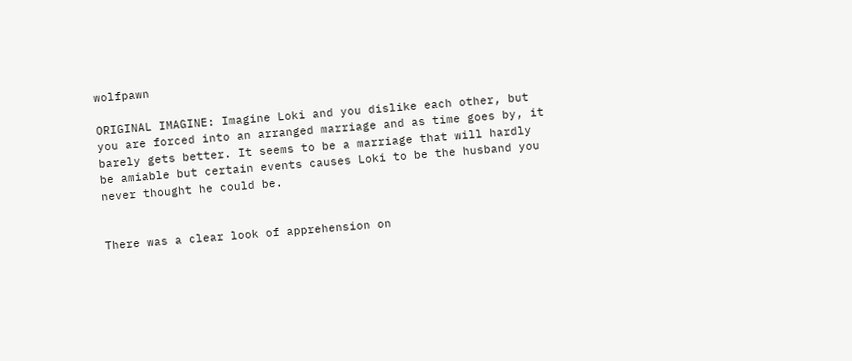wolfpawn

ORIGINAL IMAGINE: Imagine Loki and you dislike each other, but you are forced into an arranged marriage and as time goes by, it barely gets better. It seems to be a marriage that will hardly be amiable but certain events causes Loki to be the husband you never thought he could be.


There was a clear look of apprehension on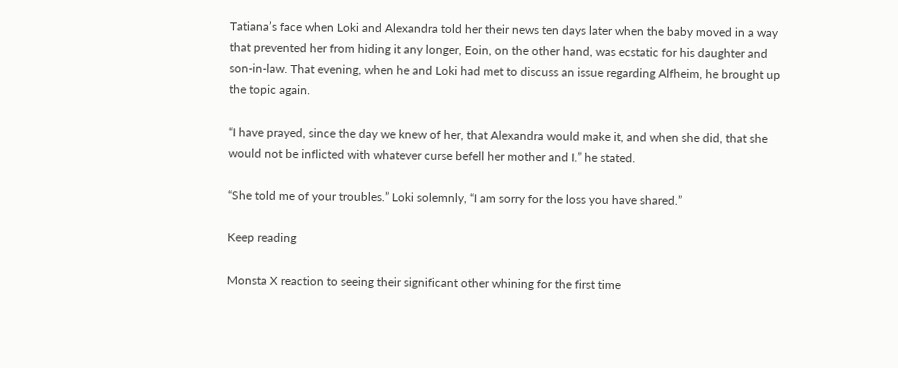Tatiana’s face when Loki and Alexandra told her their news ten days later when the baby moved in a way that prevented her from hiding it any longer, Eoin, on the other hand, was ecstatic for his daughter and son-in-law. That evening, when he and Loki had met to discuss an issue regarding Alfheim, he brought up the topic again.

“I have prayed, since the day we knew of her, that Alexandra would make it, and when she did, that she would not be inflicted with whatever curse befell her mother and I.” he stated.

“She told me of your troubles.” Loki solemnly, “I am sorry for the loss you have shared.”

Keep reading

Monsta X reaction to seeing their significant other whining for the first time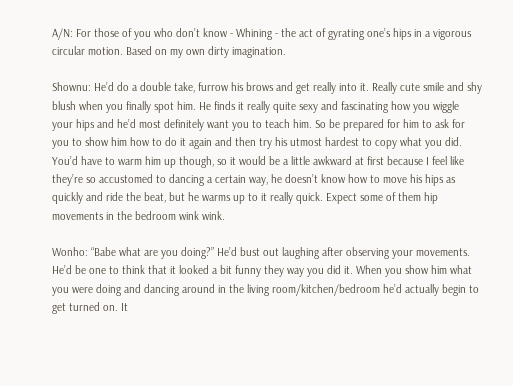A/N: For those of you who don’t know - Whining - the act of gyrating one’s hips in a vigorous circular motion. Based on my own dirty imagination.

Shownu: He’d do a double take, furrow his brows and get really into it. Really cute smile and shy blush when you finally spot him. He finds it really quite sexy and fascinating how you wiggle your hips and he’d most definitely want you to teach him. So be prepared for him to ask for you to show him how to do it again and then try his utmost hardest to copy what you did. You’d have to warm him up though, so it would be a little awkward at first because I feel like they’re so accustomed to dancing a certain way, he doesn’t know how to move his hips as quickly and ride the beat, but he warms up to it really quick. Expect some of them hip movements in the bedroom wink wink.

Wonho: “Babe what are you doing?” He’d bust out laughing after observing your movements. He’d be one to think that it looked a bit funny they way you did it. When you show him what you were doing and dancing around in the living room/kitchen/bedroom he’d actually begin to get turned on. It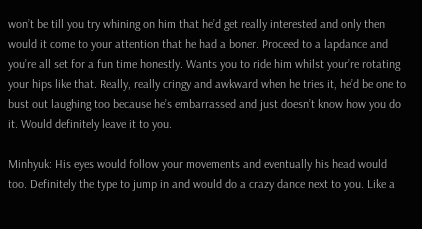won’t be till you try whining on him that he’d get really interested and only then would it come to your attention that he had a boner. Proceed to a lapdance and you’re all set for a fun time honestly. Wants you to ride him whilst your’re rotating your hips like that. Really, really cringy and awkward when he tries it, he’d be one to bust out laughing too because he’s embarrassed and just doesn’t know how you do it. Would definitely leave it to you.

Minhyuk: His eyes would follow your movements and eventually his head would too. Definitely the type to jump in and would do a crazy dance next to you. Like a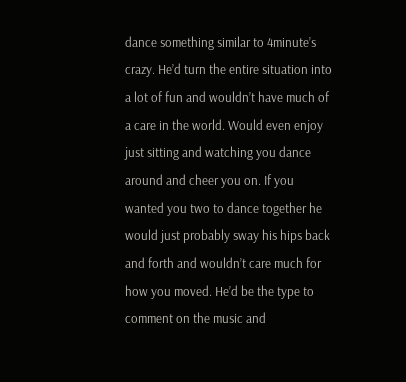dance something similar to 4minute’s crazy. He’d turn the entire situation into a lot of fun and wouldn’t have much of a care in the world. Would even enjoy just sitting and watching you dance around and cheer you on. If you wanted you two to dance together he would just probably sway his hips back and forth and wouldn’t care much for how you moved. He’d be the type to comment on the music and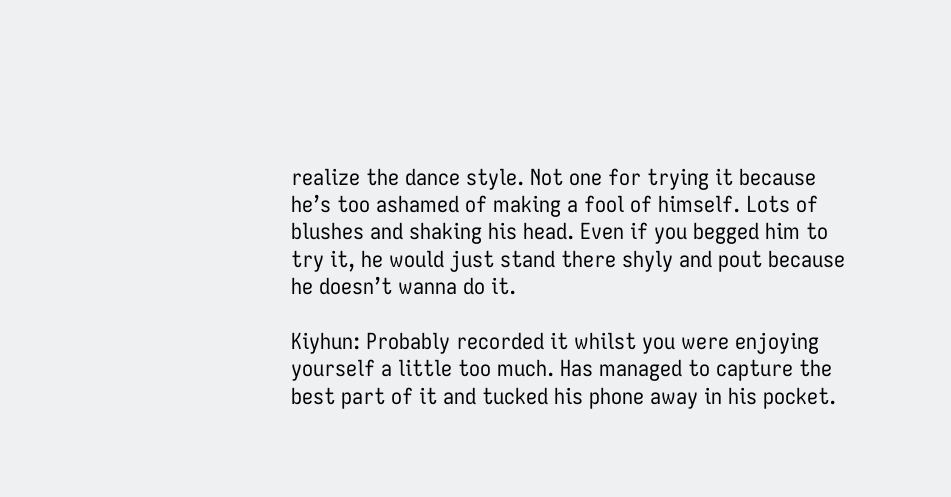realize the dance style. Not one for trying it because he’s too ashamed of making a fool of himself. Lots of blushes and shaking his head. Even if you begged him to try it, he would just stand there shyly and pout because he doesn’t wanna do it.

Kiyhun: Probably recorded it whilst you were enjoying yourself a little too much. Has managed to capture the best part of it and tucked his phone away in his pocket.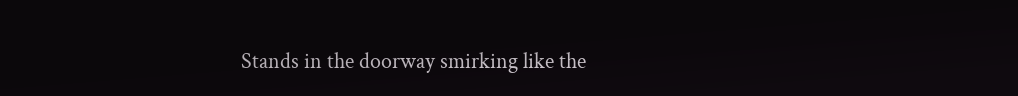Stands in the doorway smirking like the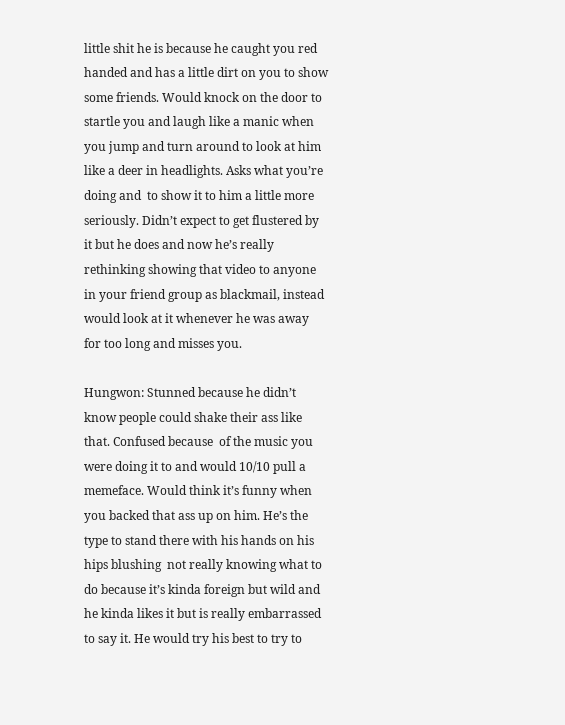little shit he is because he caught you red handed and has a little dirt on you to show some friends. Would knock on the door to startle you and laugh like a manic when you jump and turn around to look at him like a deer in headlights. Asks what you’re doing and  to show it to him a little more seriously. Didn’t expect to get flustered by it but he does and now he’s really rethinking showing that video to anyone in your friend group as blackmail, instead would look at it whenever he was away for too long and misses you.

Hungwon: Stunned because he didn’t know people could shake their ass like that. Confused because  of the music you were doing it to and would 10/10 pull a memeface. Would think it’s funny when you backed that ass up on him. He’s the type to stand there with his hands on his hips blushing  not really knowing what to do because it’s kinda foreign but wild and he kinda likes it but is really embarrassed to say it. He would try his best to try to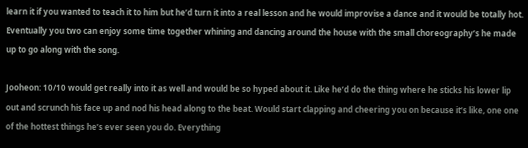learn it if you wanted to teach it to him but he’d turn it into a real lesson and he would improvise a dance and it would be totally hot. Eventually you two can enjoy some time together whining and dancing around the house with the small choreography’s he made up to go along with the song.

Jooheon: 10/10 would get really into it as well and would be so hyped about it. Like he’d do the thing where he sticks his lower lip out and scrunch his face up and nod his head along to the beat. Would start clapping and cheering you on because it’s like, one one of the hottest things he’s ever seen you do. Everything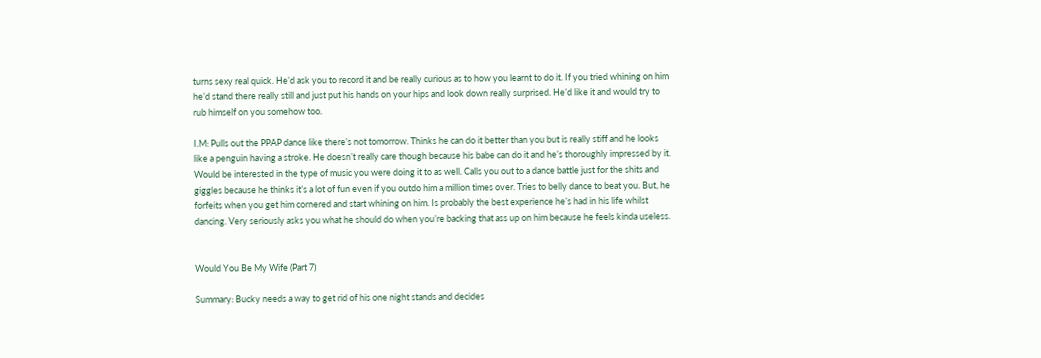turns sexy real quick. He’d ask you to record it and be really curious as to how you learnt to do it. If you tried whining on him he’d stand there really still and just put his hands on your hips and look down really surprised. He’d like it and would try to rub himself on you somehow too.

I.M: Pulls out the PPAP dance like there’s not tomorrow. Thinks he can do it better than you but is really stiff and he looks like a penguin having a stroke. He doesn’t really care though because his babe can do it and he’s thoroughly impressed by it. Would be interested in the type of music you were doing it to as well. Calls you out to a dance battle just for the shits and giggles because he thinks it’s a lot of fun even if you outdo him a million times over. Tries to belly dance to beat you. But, he forfeits when you get him cornered and start whining on him. Is probably the best experience he’s had in his life whilst dancing. Very seriously asks you what he should do when you’re backing that ass up on him because he feels kinda useless.


Would You Be My Wife (Part 7)

Summary: Bucky needs a way to get rid of his one night stands and decides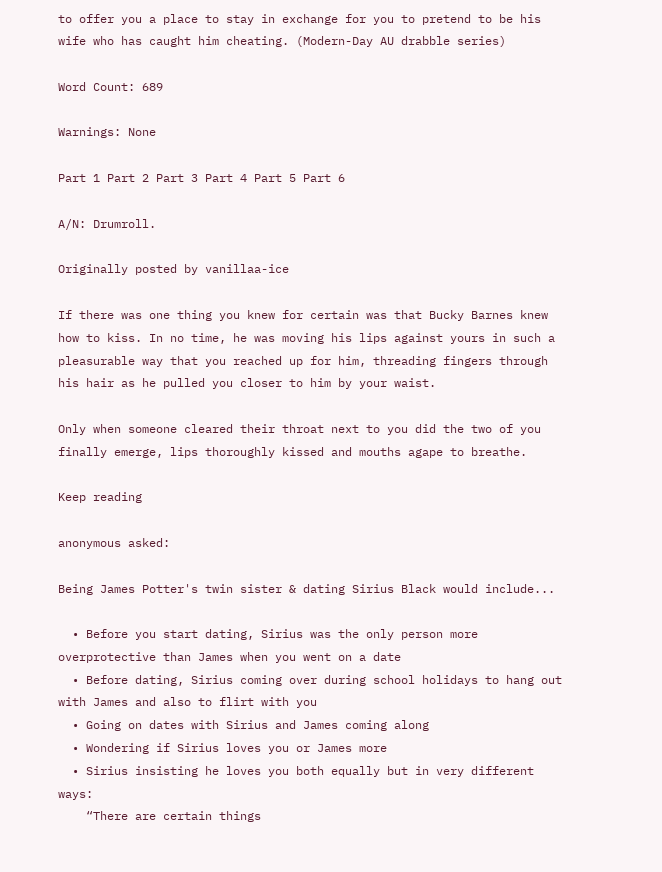to offer you a place to stay in exchange for you to pretend to be his wife who has caught him cheating. (Modern-Day AU drabble series)

Word Count: 689

Warnings: None

Part 1 Part 2 Part 3 Part 4 Part 5 Part 6

A/N: Drumroll.

Originally posted by vanillaa-ice

If there was one thing you knew for certain was that Bucky Barnes knew how to kiss. In no time, he was moving his lips against yours in such a pleasurable way that you reached up for him, threading fingers through his hair as he pulled you closer to him by your waist.

Only when someone cleared their throat next to you did the two of you finally emerge, lips thoroughly kissed and mouths agape to breathe.

Keep reading

anonymous asked:

Being James Potter's twin sister & dating Sirius Black would include...

  • Before you start dating, Sirius was the only person more overprotective than James when you went on a date
  • Before dating, Sirius coming over during school holidays to hang out with James and also to flirt with you
  • Going on dates with Sirius and James coming along
  • Wondering if Sirius loves you or James more
  • Sirius insisting he loves you both equally but in very different ways:
    “There are certain things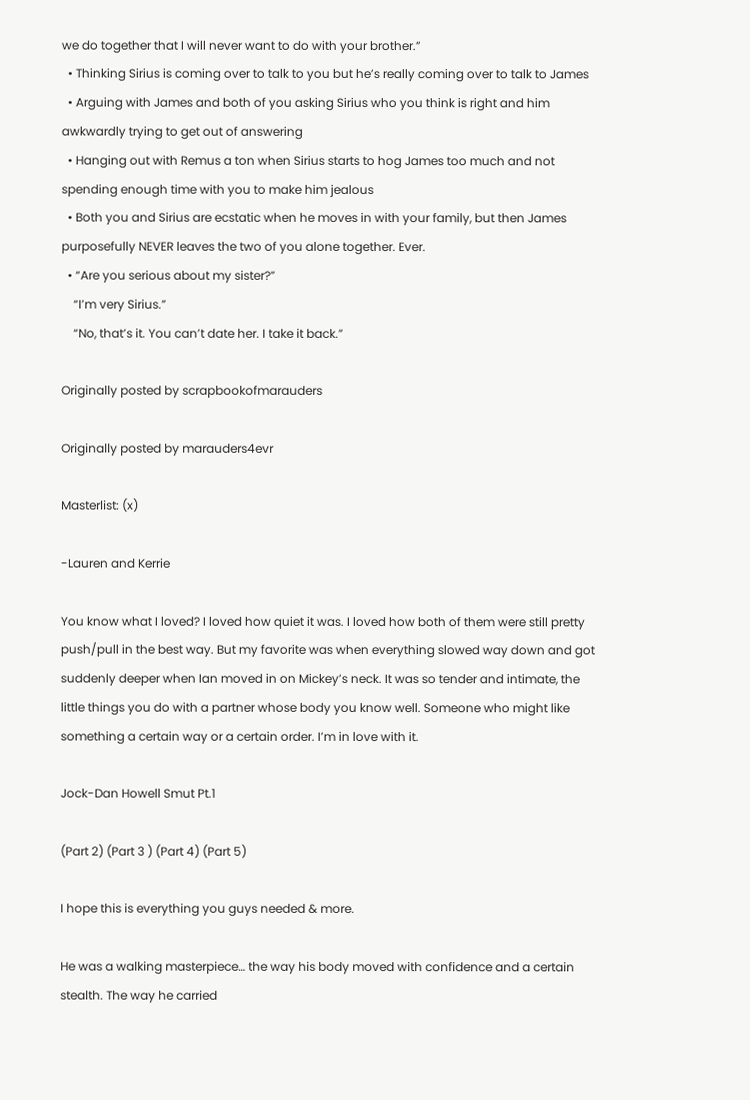we do together that I will never want to do with your brother.”
  • Thinking Sirius is coming over to talk to you but he’s really coming over to talk to James
  • Arguing with James and both of you asking Sirius who you think is right and him awkwardly trying to get out of answering
  • Hanging out with Remus a ton when Sirius starts to hog James too much and not spending enough time with you to make him jealous
  • Both you and Sirius are ecstatic when he moves in with your family, but then James purposefully NEVER leaves the two of you alone together. Ever.
  • “Are you serious about my sister?”
    “I’m very Sirius.”
    “No, that’s it. You can’t date her. I take it back.”

Originally posted by scrapbookofmarauders

Originally posted by marauders4evr

Masterlist: (x)

-Lauren and Kerrie

You know what I loved? I loved how quiet it was. I loved how both of them were still pretty push/pull in the best way. But my favorite was when everything slowed way down and got suddenly deeper when Ian moved in on Mickey’s neck. It was so tender and intimate, the little things you do with a partner whose body you know well. Someone who might like something a certain way or a certain order. I’m in love with it.

Jock-Dan Howell Smut Pt.1

(Part 2) (Part 3 ) (Part 4) (Part 5)

I hope this is everything you guys needed & more.

He was a walking masterpiece… the way his body moved with confidence and a certain stealth. The way he carried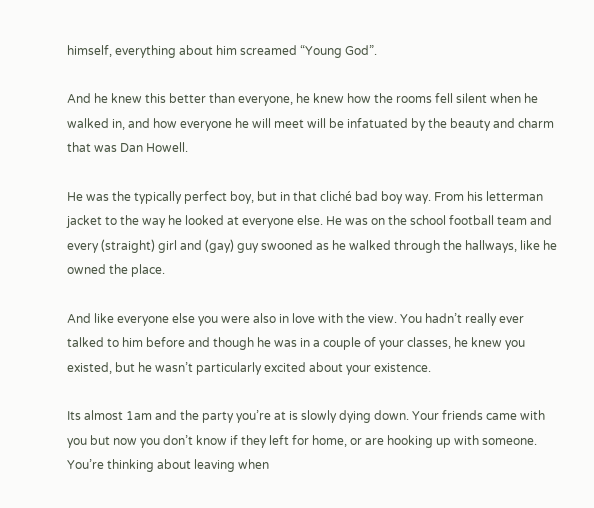himself, everything about him screamed “Young God”.

And he knew this better than everyone, he knew how the rooms fell silent when he walked in, and how everyone he will meet will be infatuated by the beauty and charm that was Dan Howell.

He was the typically perfect boy, but in that cliché bad boy way. From his letterman jacket to the way he looked at everyone else. He was on the school football team and every (straight) girl and (gay) guy swooned as he walked through the hallways, like he owned the place.

And like everyone else you were also in love with the view. You hadn’t really ever talked to him before and though he was in a couple of your classes, he knew you existed, but he wasn’t particularly excited about your existence.

Its almost 1am and the party you’re at is slowly dying down. Your friends came with you but now you don’t know if they left for home, or are hooking up with someone. You’re thinking about leaving when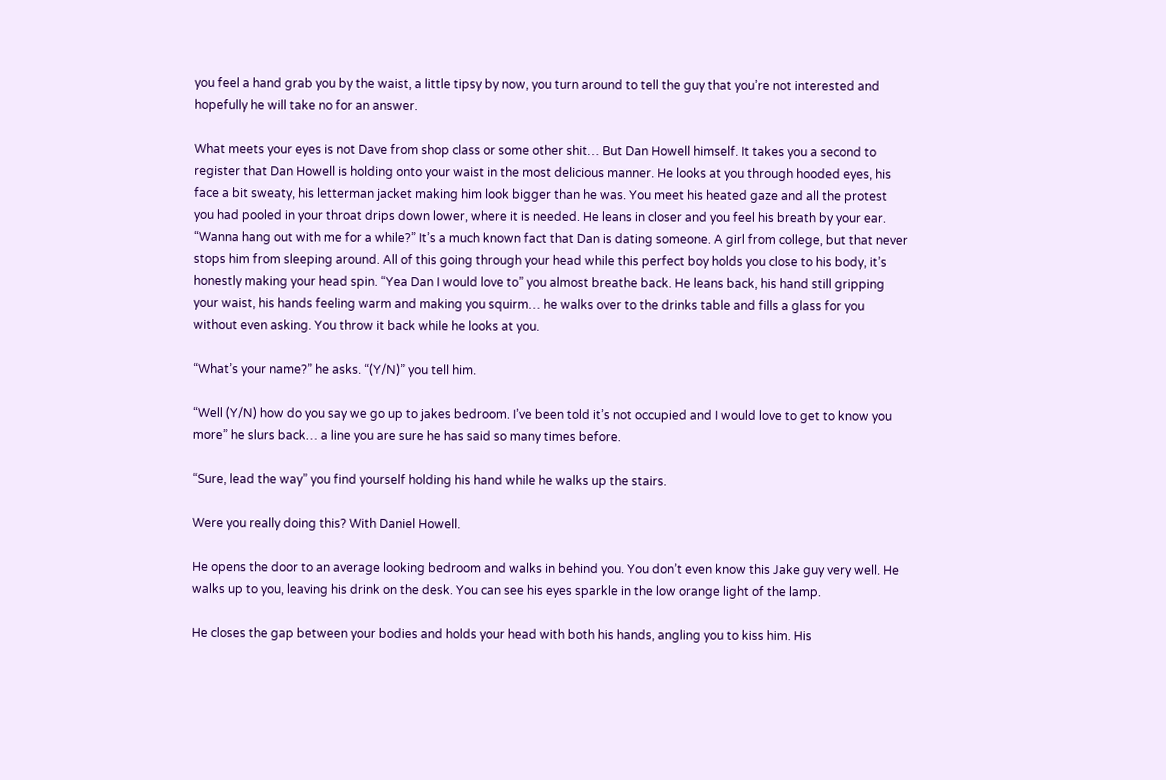you feel a hand grab you by the waist, a little tipsy by now, you turn around to tell the guy that you’re not interested and hopefully he will take no for an answer.

What meets your eyes is not Dave from shop class or some other shit… But Dan Howell himself. It takes you a second to register that Dan Howell is holding onto your waist in the most delicious manner. He looks at you through hooded eyes, his face a bit sweaty, his letterman jacket making him look bigger than he was. You meet his heated gaze and all the protest you had pooled in your throat drips down lower, where it is needed. He leans in closer and you feel his breath by your ear. “Wanna hang out with me for a while?” It’s a much known fact that Dan is dating someone. A girl from college, but that never stops him from sleeping around. All of this going through your head while this perfect boy holds you close to his body, it’s honestly making your head spin. “Yea Dan I would love to” you almost breathe back. He leans back, his hand still gripping your waist, his hands feeling warm and making you squirm… he walks over to the drinks table and fills a glass for you without even asking. You throw it back while he looks at you.

“What’s your name?” he asks. “(Y/N)” you tell him.

“Well (Y/N) how do you say we go up to jakes bedroom. I’ve been told it’s not occupied and I would love to get to know you more” he slurs back… a line you are sure he has said so many times before.

“Sure, lead the way” you find yourself holding his hand while he walks up the stairs.

Were you really doing this? With Daniel Howell.

He opens the door to an average looking bedroom and walks in behind you. You don’t even know this Jake guy very well. He walks up to you, leaving his drink on the desk. You can see his eyes sparkle in the low orange light of the lamp.

He closes the gap between your bodies and holds your head with both his hands, angling you to kiss him. His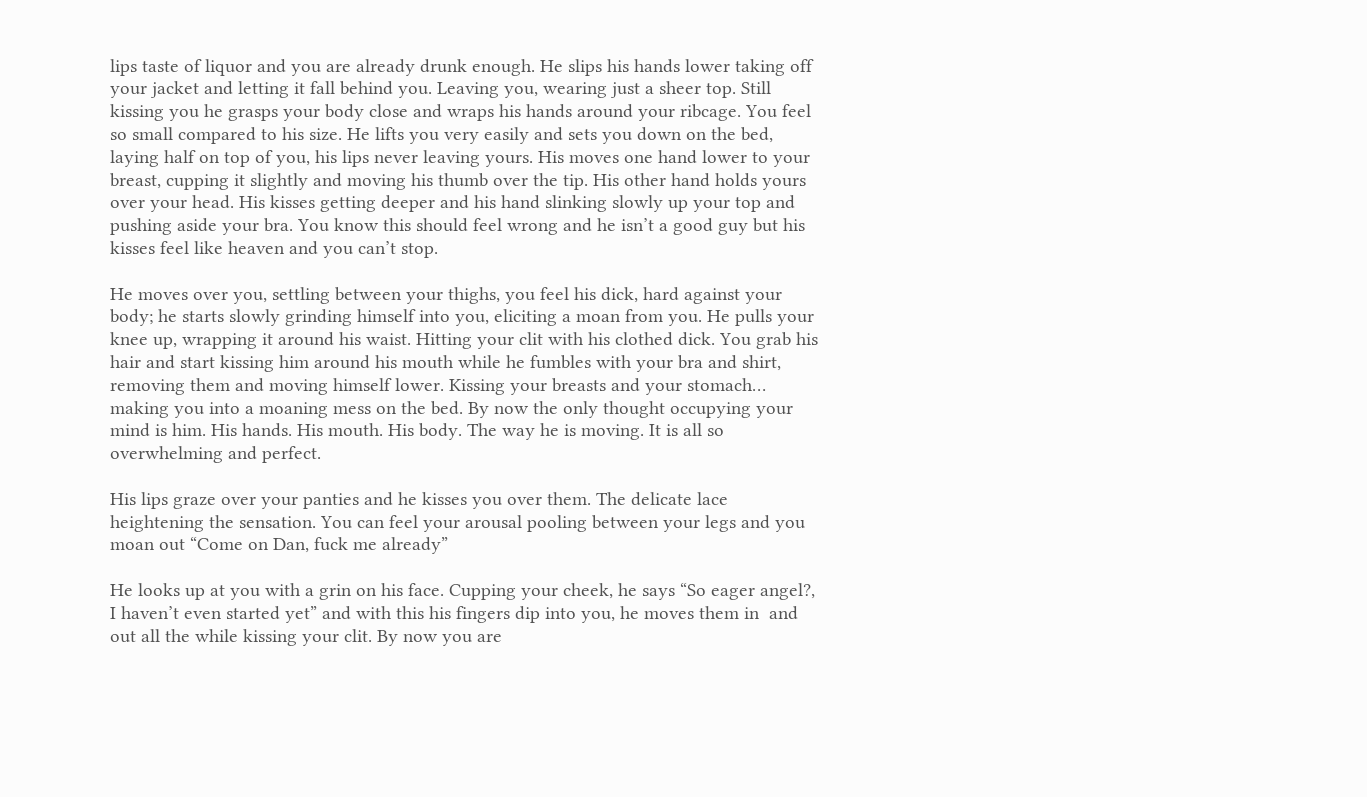lips taste of liquor and you are already drunk enough. He slips his hands lower taking off your jacket and letting it fall behind you. Leaving you, wearing just a sheer top. Still kissing you he grasps your body close and wraps his hands around your ribcage. You feel so small compared to his size. He lifts you very easily and sets you down on the bed, laying half on top of you, his lips never leaving yours. His moves one hand lower to your breast, cupping it slightly and moving his thumb over the tip. His other hand holds yours over your head. His kisses getting deeper and his hand slinking slowly up your top and pushing aside your bra. You know this should feel wrong and he isn’t a good guy but his kisses feel like heaven and you can’t stop.

He moves over you, settling between your thighs, you feel his dick, hard against your body; he starts slowly grinding himself into you, eliciting a moan from you. He pulls your knee up, wrapping it around his waist. Hitting your clit with his clothed dick. You grab his hair and start kissing him around his mouth while he fumbles with your bra and shirt, removing them and moving himself lower. Kissing your breasts and your stomach… making you into a moaning mess on the bed. By now the only thought occupying your mind is him. His hands. His mouth. His body. The way he is moving. It is all so overwhelming and perfect.

His lips graze over your panties and he kisses you over them. The delicate lace heightening the sensation. You can feel your arousal pooling between your legs and you moan out “Come on Dan, fuck me already”

He looks up at you with a grin on his face. Cupping your cheek, he says “So eager angel?, I haven’t even started yet” and with this his fingers dip into you, he moves them in  and out all the while kissing your clit. By now you are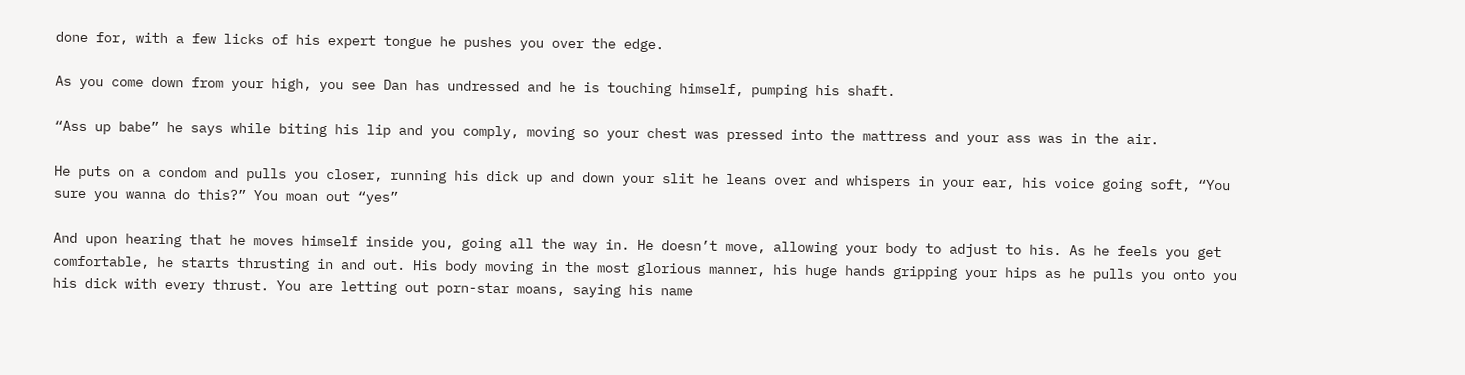done for, with a few licks of his expert tongue he pushes you over the edge.

As you come down from your high, you see Dan has undressed and he is touching himself, pumping his shaft.

“Ass up babe” he says while biting his lip and you comply, moving so your chest was pressed into the mattress and your ass was in the air.

He puts on a condom and pulls you closer, running his dick up and down your slit he leans over and whispers in your ear, his voice going soft, “You sure you wanna do this?” You moan out “yes”

And upon hearing that he moves himself inside you, going all the way in. He doesn’t move, allowing your body to adjust to his. As he feels you get comfortable, he starts thrusting in and out. His body moving in the most glorious manner, his huge hands gripping your hips as he pulls you onto you his dick with every thrust. You are letting out porn-star moans, saying his name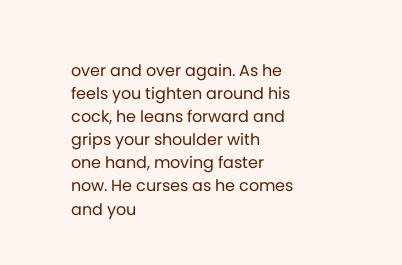over and over again. As he feels you tighten around his cock, he leans forward and grips your shoulder with one hand, moving faster now. He curses as he comes and you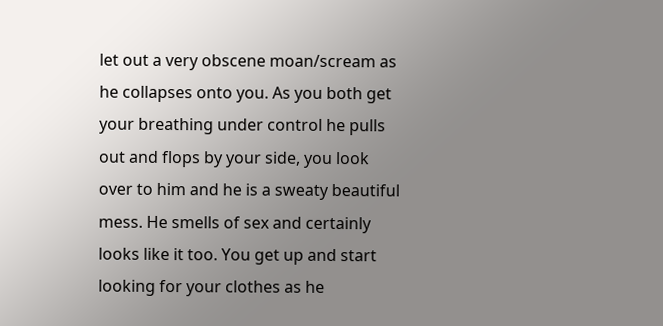let out a very obscene moan/scream as he collapses onto you. As you both get your breathing under control he pulls out and flops by your side, you look over to him and he is a sweaty beautiful mess. He smells of sex and certainly looks like it too. You get up and start looking for your clothes as he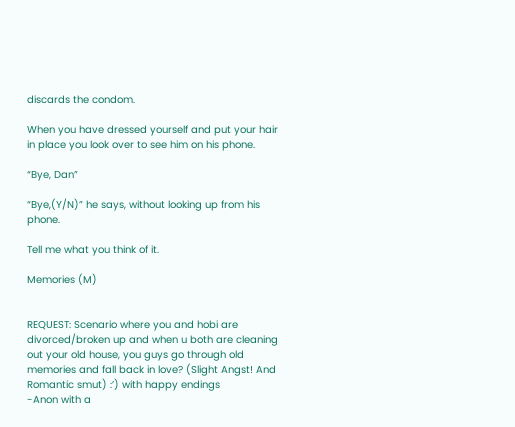discards the condom.

When you have dressed yourself and put your hair in place you look over to see him on his phone.

“Bye, Dan”

“Bye,(Y/N)” he says, without looking up from his phone.

Tell me what you think of it.

Memories (M)


REQUEST: Scenario where you and hobi are divorced/broken up and when u both are cleaning out your old house, you guys go through old memories and fall back in love? (Slight Angst! And Romantic smut) :’) with happy endings
-Anon with a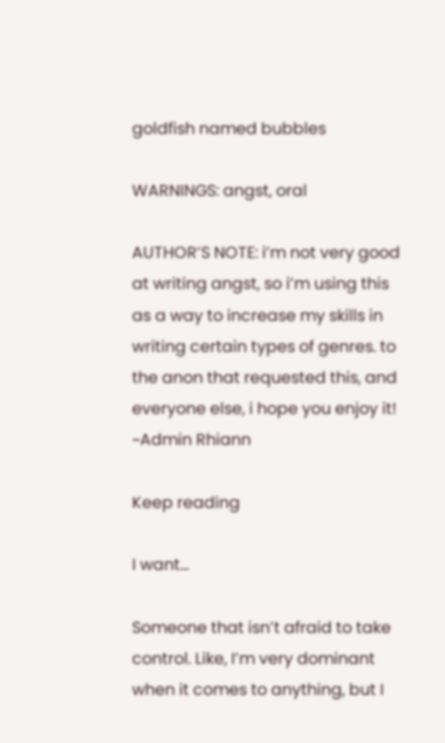goldfish named bubbles

WARNINGS: angst, oral

AUTHOR’S NOTE: i’m not very good at writing angst, so i’m using this as a way to increase my skills in writing certain types of genres. to the anon that requested this, and everyone else, i hope you enjoy it! ~Admin Rhiann

Keep reading

I want...

Someone that isn’t afraid to take control. Like, I’m very dominant when it comes to anything, but I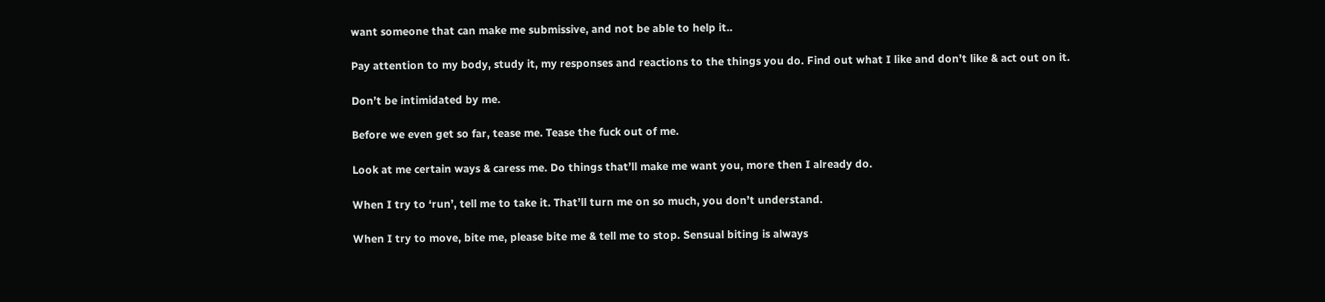want someone that can make me submissive, and not be able to help it..

Pay attention to my body, study it, my responses and reactions to the things you do. Find out what I like and don’t like & act out on it.

Don’t be intimidated by me.

Before we even get so far, tease me. Tease the fuck out of me.

Look at me certain ways & caress me. Do things that’ll make me want you, more then I already do.

When I try to ‘run’, tell me to take it. That’ll turn me on so much, you don’t understand.

When I try to move, bite me, please bite me & tell me to stop. Sensual biting is always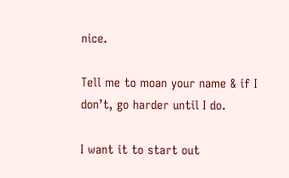nice.

Tell me to moan your name & if I don’t, go harder until I do.

I want it to start out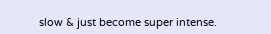slow & just become super intense.